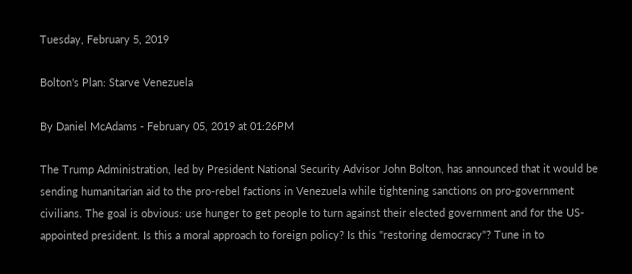Tuesday, February 5, 2019

Bolton's Plan: Starve Venezuela

By Daniel McAdams - February 05, 2019 at 01:26PM

The Trump Administration, led by President National Security Advisor John Bolton, has announced that it would be sending humanitarian aid to the pro-rebel factions in Venezuela while tightening sanctions on pro-government civilians. The goal is obvious: use hunger to get people to turn against their elected government and for the US-appointed president. Is this a moral approach to foreign policy? Is this "restoring democracy"? Tune in to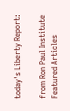today's Liberty Report:

from Ron Paul Institute Featured Articles